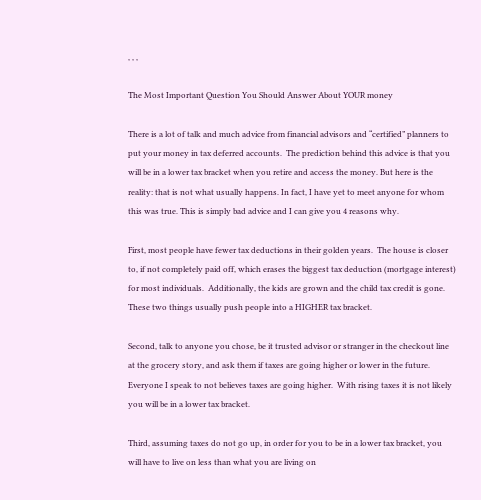, , ,

The Most Important Question You Should Answer About YOUR money

There is a lot of talk and much advice from financial advisors and “certified” planners to put your money in tax deferred accounts.  The prediction behind this advice is that you will be in a lower tax bracket when you retire and access the money. But here is the reality: that is not what usually happens. In fact, I have yet to meet anyone for whom this was true. This is simply bad advice and I can give you 4 reasons why.

First, most people have fewer tax deductions in their golden years.  The house is closer to, if not completely paid off, which erases the biggest tax deduction (mortgage interest) for most individuals.  Additionally, the kids are grown and the child tax credit is gone.  These two things usually push people into a HIGHER tax bracket.

Second, talk to anyone you chose, be it trusted advisor or stranger in the checkout line at the grocery story, and ask them if taxes are going higher or lower in the future.  Everyone I speak to not believes taxes are going higher.  With rising taxes it is not likely you will be in a lower tax bracket.

Third, assuming taxes do not go up, in order for you to be in a lower tax bracket, you will have to live on less than what you are living on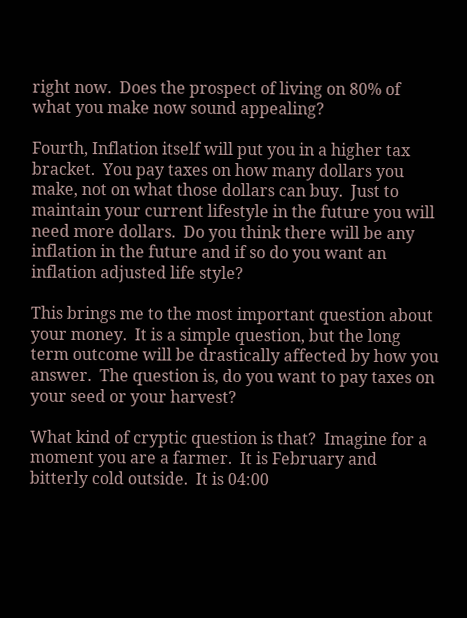right now.  Does the prospect of living on 80% of what you make now sound appealing?

Fourth, Inflation itself will put you in a higher tax bracket.  You pay taxes on how many dollars you make, not on what those dollars can buy.  Just to maintain your current lifestyle in the future you will need more dollars.  Do you think there will be any inflation in the future and if so do you want an inflation adjusted life style?

This brings me to the most important question about your money.  It is a simple question, but the long term outcome will be drastically affected by how you answer.  The question is, do you want to pay taxes on your seed or your harvest?

What kind of cryptic question is that?  Imagine for a moment you are a farmer.  It is February and bitterly cold outside.  It is 04:00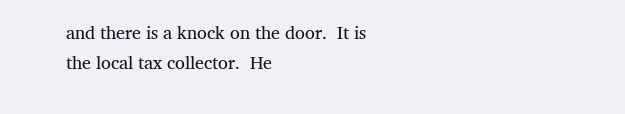and there is a knock on the door.  It is the local tax collector.  He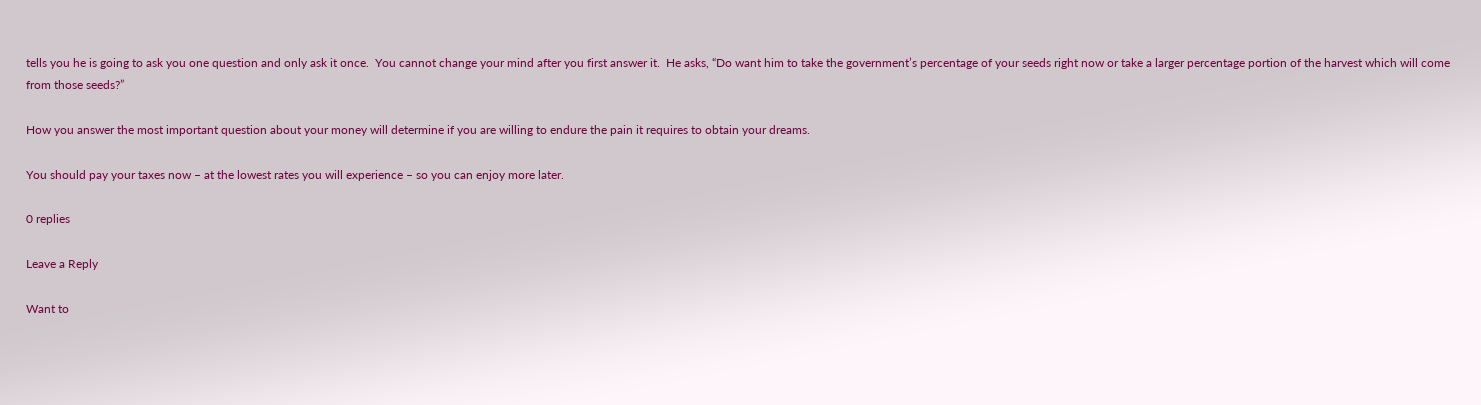tells you he is going to ask you one question and only ask it once.  You cannot change your mind after you first answer it.  He asks, “Do want him to take the government’s percentage of your seeds right now or take a larger percentage portion of the harvest which will come from those seeds?”

How you answer the most important question about your money will determine if you are willing to endure the pain it requires to obtain your dreams.

You should pay your taxes now – at the lowest rates you will experience – so you can enjoy more later.

0 replies

Leave a Reply

Want to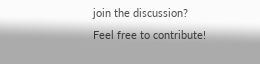join the discussion?
Feel free to contribute!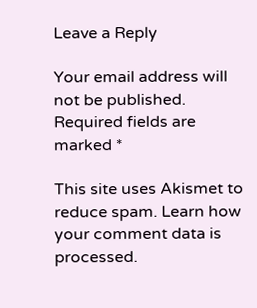Leave a Reply

Your email address will not be published. Required fields are marked *

This site uses Akismet to reduce spam. Learn how your comment data is processed.